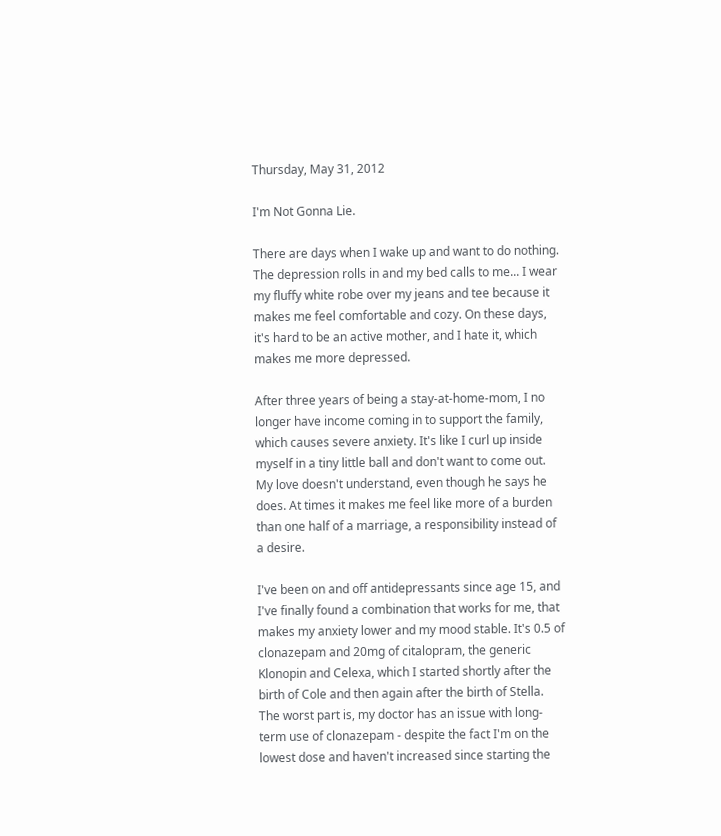Thursday, May 31, 2012

I'm Not Gonna Lie.

There are days when I wake up and want to do nothing. The depression rolls in and my bed calls to me... I wear my fluffy white robe over my jeans and tee because it makes me feel comfortable and cozy. On these days, it's hard to be an active mother, and I hate it, which makes me more depressed.

After three years of being a stay-at-home-mom, I no longer have income coming in to support the family, which causes severe anxiety. It's like I curl up inside myself in a tiny little ball and don't want to come out. My love doesn't understand, even though he says he does. At times it makes me feel like more of a burden than one half of a marriage, a responsibility instead of a desire.

I've been on and off antidepressants since age 15, and I've finally found a combination that works for me, that makes my anxiety lower and my mood stable. It's 0.5 of clonazepam and 20mg of citalopram, the generic Klonopin and Celexa, which I started shortly after the birth of Cole and then again after the birth of Stella. The worst part is, my doctor has an issue with long-term use of clonazepam - despite the fact I'm on the lowest dose and haven't increased since starting the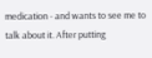medication - and wants to see me to talk about it. After putting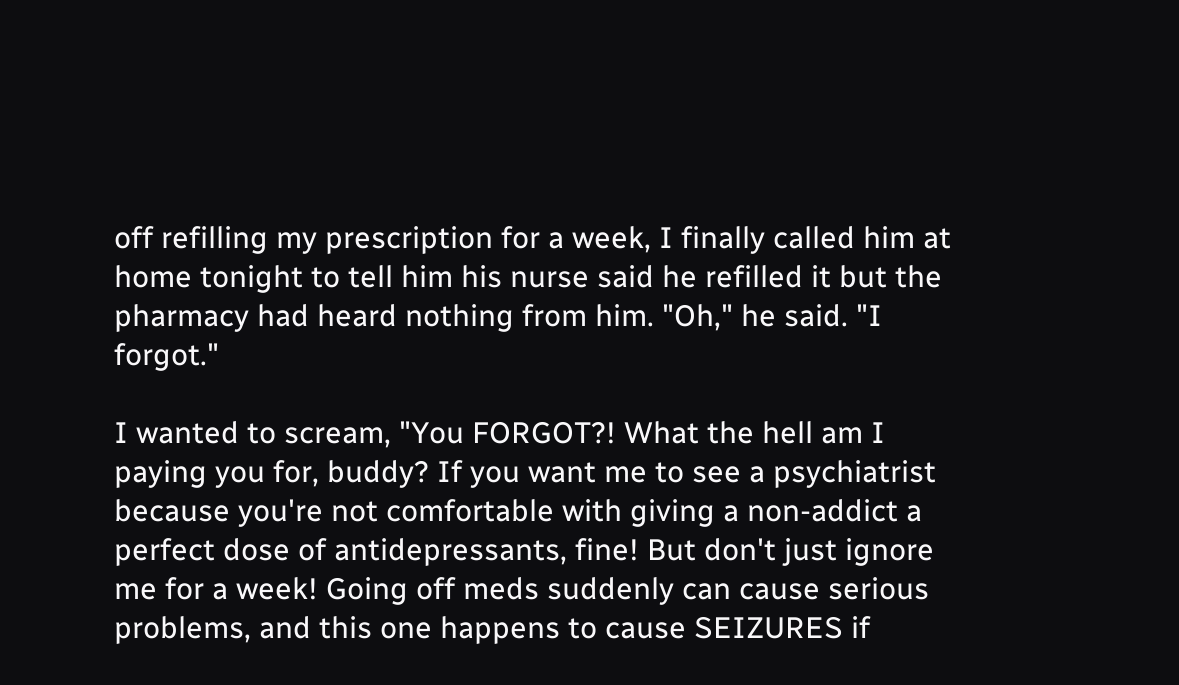off refilling my prescription for a week, I finally called him at home tonight to tell him his nurse said he refilled it but the pharmacy had heard nothing from him. "Oh," he said. "I forgot."

I wanted to scream, "You FORGOT?! What the hell am I paying you for, buddy? If you want me to see a psychiatrist because you're not comfortable with giving a non-addict a perfect dose of antidepressants, fine! But don't just ignore me for a week! Going off meds suddenly can cause serious problems, and this one happens to cause SEIZURES if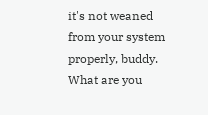it's not weaned from your system properly, buddy. What are you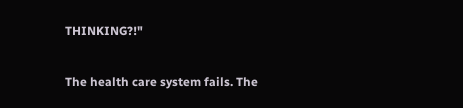THINKING?!"

The health care system fails. The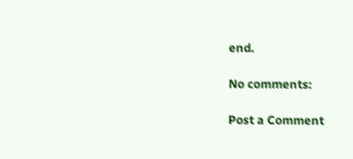end.

No comments:

Post a Comment